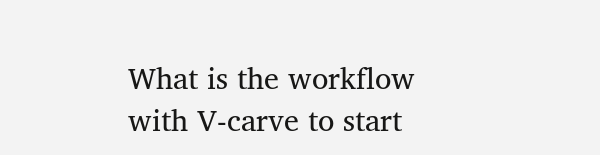What is the workflow with V-carve to start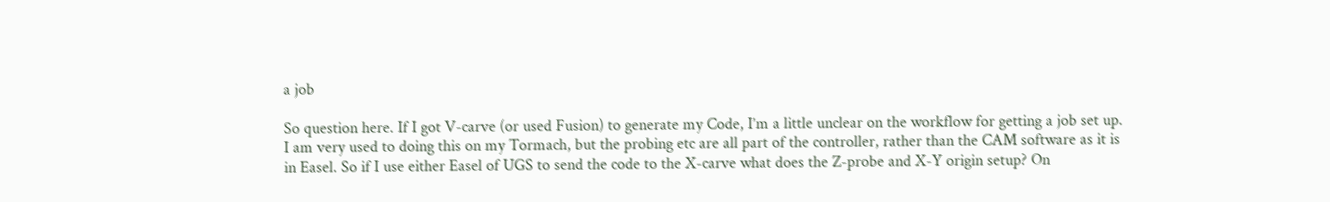a job

So question here. If I got V-carve (or used Fusion) to generate my Code, I’m a little unclear on the workflow for getting a job set up. I am very used to doing this on my Tormach, but the probing etc are all part of the controller, rather than the CAM software as it is in Easel. So if I use either Easel of UGS to send the code to the X-carve what does the Z-probe and X-Y origin setup? On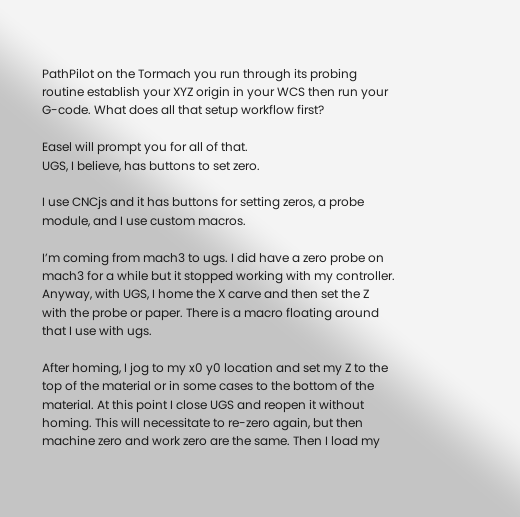PathPilot on the Tormach you run through its probing routine establish your XYZ origin in your WCS then run your G-code. What does all that setup workflow first?

Easel will prompt you for all of that.
UGS, I believe, has buttons to set zero.

I use CNCjs and it has buttons for setting zeros, a probe module, and I use custom macros.

I’m coming from mach3 to ugs. I did have a zero probe on mach3 for a while but it stopped working with my controller. Anyway, with UGS, I home the X carve and then set the Z with the probe or paper. There is a macro floating around that I use with ugs.

After homing, I jog to my x0 y0 location and set my Z to the top of the material or in some cases to the bottom of the material. At this point I close UGS and reopen it without homing. This will necessitate to re-zero again, but then machine zero and work zero are the same. Then I load my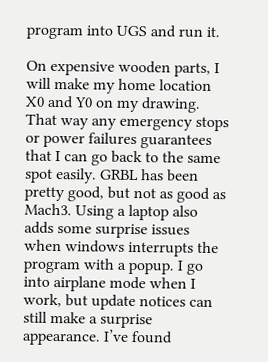program into UGS and run it.

On expensive wooden parts, I will make my home location X0 and Y0 on my drawing. That way any emergency stops or power failures guarantees that I can go back to the same spot easily. GRBL has been pretty good, but not as good as Mach3. Using a laptop also adds some surprise issues when windows interrupts the program with a popup. I go into airplane mode when I work, but update notices can still make a surprise appearance. I’ve found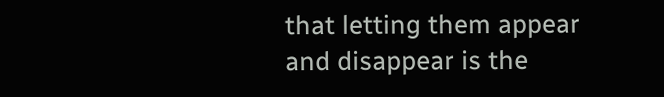that letting them appear and disappear is the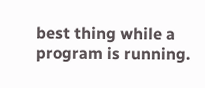best thing while a program is running.